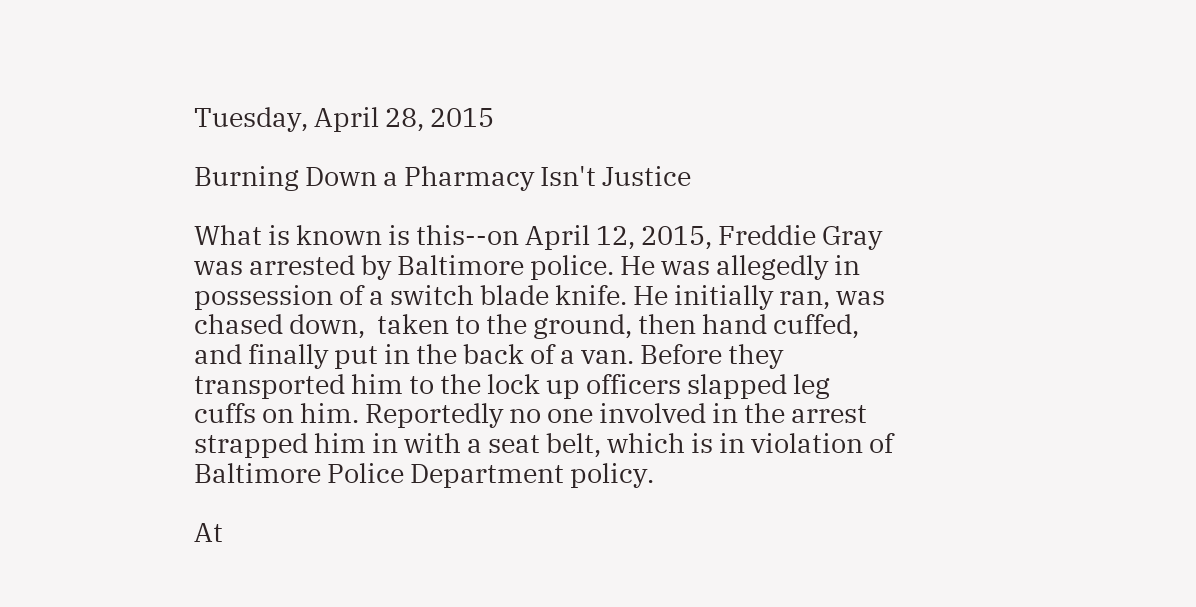Tuesday, April 28, 2015

Burning Down a Pharmacy Isn't Justice

What is known is this--on April 12, 2015, Freddie Gray was arrested by Baltimore police. He was allegedly in possession of a switch blade knife. He initially ran, was chased down,  taken to the ground, then hand cuffed, and finally put in the back of a van. Before they transported him to the lock up officers slapped leg cuffs on him. Reportedly no one involved in the arrest strapped him in with a seat belt, which is in violation of Baltimore Police Department policy.

At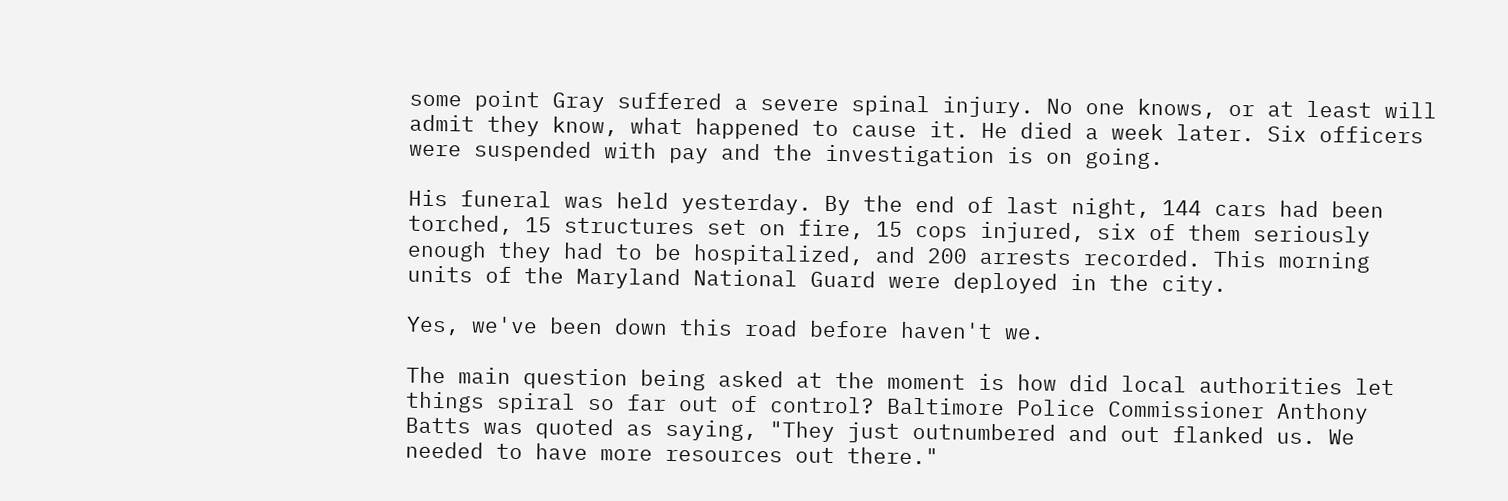some point Gray suffered a severe spinal injury. No one knows, or at least will admit they know, what happened to cause it. He died a week later. Six officers were suspended with pay and the investigation is on going.

His funeral was held yesterday. By the end of last night, 144 cars had been torched, 15 structures set on fire, 15 cops injured, six of them seriously enough they had to be hospitalized, and 200 arrests recorded. This morning units of the Maryland National Guard were deployed in the city.

Yes, we've been down this road before haven't we.

The main question being asked at the moment is how did local authorities let things spiral so far out of control? Baltimore Police Commissioner Anthony Batts was quoted as saying, "They just outnumbered and out flanked us. We needed to have more resources out there."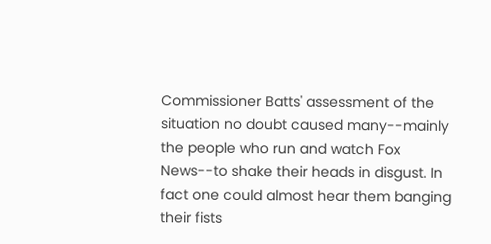Commissioner Batts' assessment of the situation no doubt caused many--mainly the people who run and watch Fox News--to shake their heads in disgust. In fact one could almost hear them banging their fists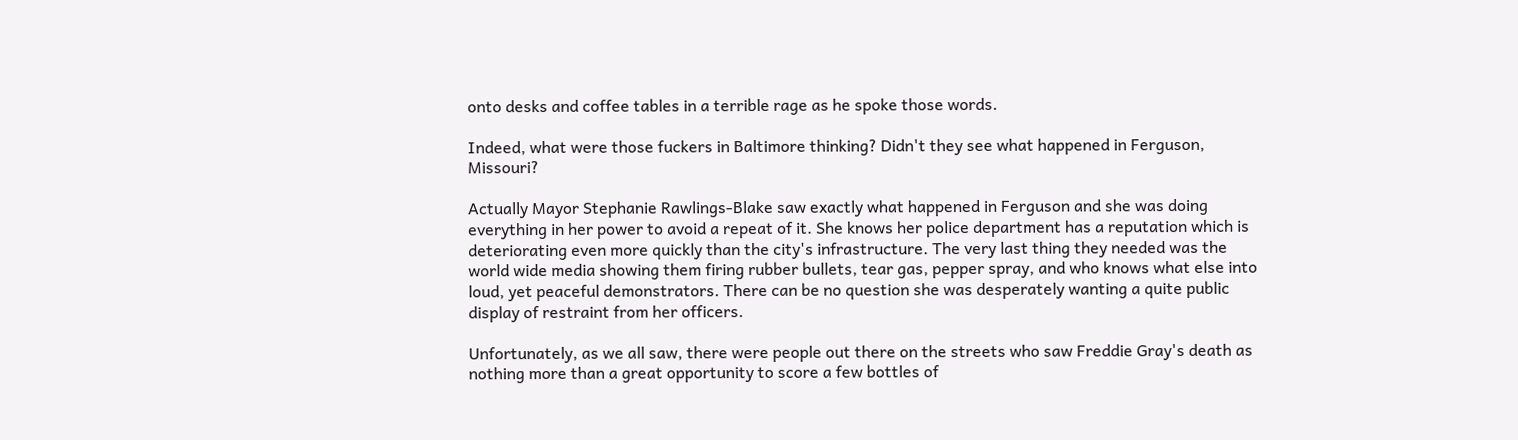onto desks and coffee tables in a terrible rage as he spoke those words.

Indeed, what were those fuckers in Baltimore thinking? Didn't they see what happened in Ferguson, Missouri?

Actually Mayor Stephanie Rawlings-Blake saw exactly what happened in Ferguson and she was doing everything in her power to avoid a repeat of it. She knows her police department has a reputation which is deteriorating even more quickly than the city's infrastructure. The very last thing they needed was the world wide media showing them firing rubber bullets, tear gas, pepper spray, and who knows what else into loud, yet peaceful demonstrators. There can be no question she was desperately wanting a quite public display of restraint from her officers.

Unfortunately, as we all saw, there were people out there on the streets who saw Freddie Gray's death as nothing more than a great opportunity to score a few bottles of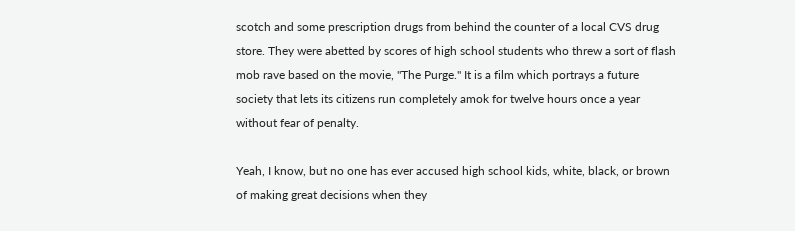scotch and some prescription drugs from behind the counter of a local CVS drug store. They were abetted by scores of high school students who threw a sort of flash mob rave based on the movie, "The Purge." It is a film which portrays a future society that lets its citizens run completely amok for twelve hours once a year without fear of penalty.

Yeah, I know, but no one has ever accused high school kids, white, black, or brown of making great decisions when they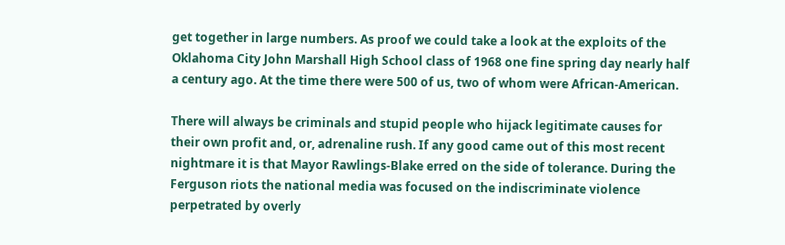get together in large numbers. As proof we could take a look at the exploits of the Oklahoma City John Marshall High School class of 1968 one fine spring day nearly half a century ago. At the time there were 500 of us, two of whom were African-American.

There will always be criminals and stupid people who hijack legitimate causes for their own profit and, or, adrenaline rush. If any good came out of this most recent nightmare it is that Mayor Rawlings-Blake erred on the side of tolerance. During the Ferguson riots the national media was focused on the indiscriminate violence perpetrated by overly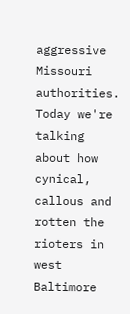aggressive Missouri authorities. Today we're talking about how cynical, callous and rotten the rioters in west Baltimore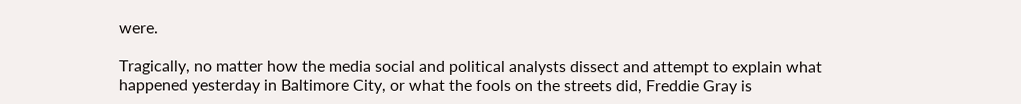were.

Tragically, no matter how the media social and political analysts dissect and attempt to explain what happened yesterday in Baltimore City, or what the fools on the streets did, Freddie Gray is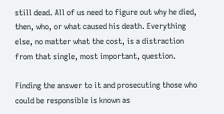still dead. All of us need to figure out why he died, then, who, or what caused his death. Everything else, no matter what the cost, is a distraction from that single, most important, question.

Finding the answer to it and prosecuting those who could be responsible is known as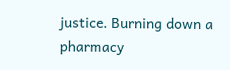justice. Burning down a pharmacy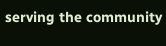serving the community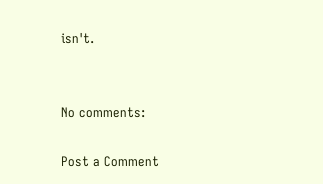isn't.


No comments:

Post a Comment